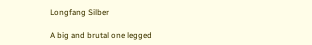Longfang Silber

A big and brutal one legged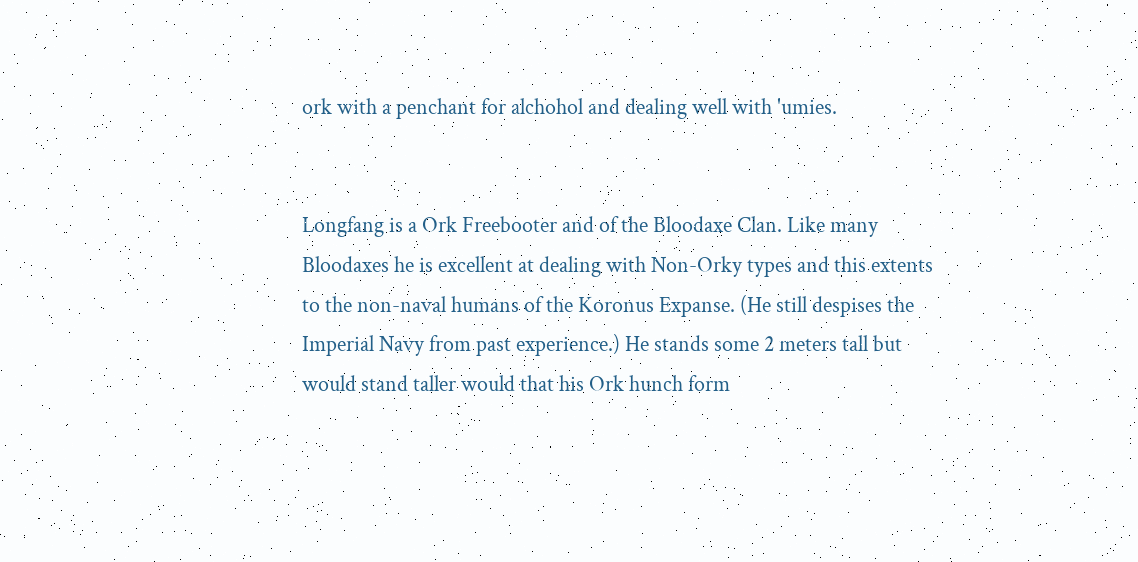ork with a penchant for alchohol and dealing well with 'umies.


Longfang is a Ork Freebooter and of the Bloodaxe Clan. Like many Bloodaxes he is excellent at dealing with Non-Orky types and this extents to the non-naval humans of the Koronus Expanse. (He still despises the Imperial Navy from past experience.) He stands some 2 meters tall but would stand taller would that his Ork hunch form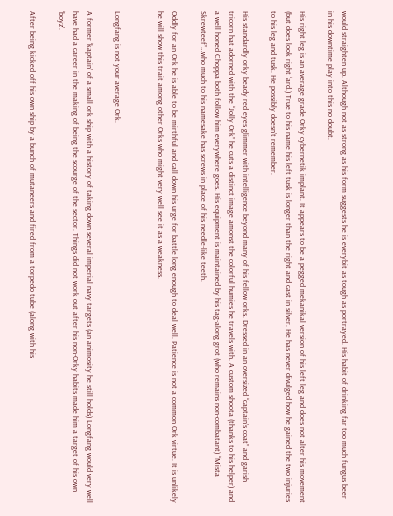would straighten up. Although not as strong as his form suggests he is everybit as tough as portrayed. His habit of drinking far too much fungus beer in his downtime play into this no doubt.

His right leg is an average grade Orky cybernetik implant. It appears to be a pegged mekanikal version of his left leg and does not alter his movement (but does look right ‘ard.) True to his name his left tusk is longer than the right and cast in silver. He has never divulged how he gained the two injuries to his leg and tusk. He possibly doesn’t remember.

His standardly orky beady red eyes glimmer with intelligence beyond many of his fellow orks. Dressed in an oversized “captain’s coat” and garish tricorn hat adorned with the “Jolly Ork” he cuts a distinct image amonst the colorful humies he travels with. A custom shoota (thanks to his helper) and a well honed Choppa both follow him everywhere goes. His equipment is maintained by his tag-along grot (who remains non-combatant) “Mista Skrewteef”…who much to his namesake has screws in place of his needle-like teeth.

Oddly for an Ork he is able to be mirthful and call down his urge for battle long enough to deal well. Patience is not a common Ork virtue. It is unlikely he will show this trait among other Orks who might very well see it as a weakness.


Longfang is not your average Ork.

A former ‘kaptain’ of a small ork ship with a history of taking down several imperial navy targets (an animosity he still holds) Longfang would very well have had a career in the making of being the scourge of the sector. Things did not work out after his non-Orky habits made him a target of his own ‘boyz’.

After being kicked off his own ship by a bunch of mutaneers and fired from a torpedo tube (along with his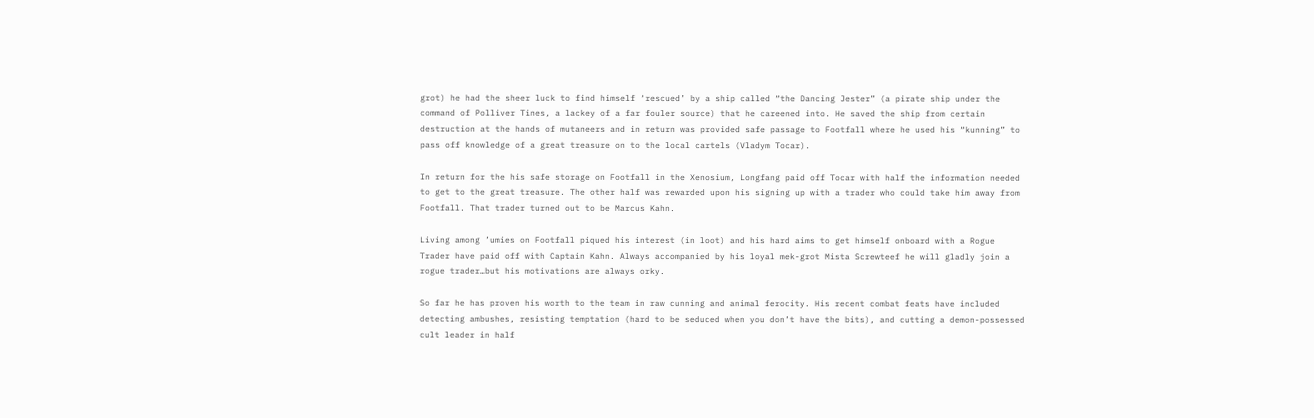grot) he had the sheer luck to find himself ‘rescued’ by a ship called “the Dancing Jester” (a pirate ship under the command of Polliver Tines, a lackey of a far fouler source) that he careened into. He saved the ship from certain destruction at the hands of mutaneers and in return was provided safe passage to Footfall where he used his “kunning” to pass off knowledge of a great treasure on to the local cartels (Vladym Tocar).

In return for the his safe storage on Footfall in the Xenosium, Longfang paid off Tocar with half the information needed to get to the great treasure. The other half was rewarded upon his signing up with a trader who could take him away from Footfall. That trader turned out to be Marcus Kahn.

Living among ’umies on Footfall piqued his interest (in loot) and his hard aims to get himself onboard with a Rogue Trader have paid off with Captain Kahn. Always accompanied by his loyal mek-grot Mista Screwteef he will gladly join a rogue trader…but his motivations are always orky.

So far he has proven his worth to the team in raw cunning and animal ferocity. His recent combat feats have included detecting ambushes, resisting temptation (hard to be seduced when you don’t have the bits), and cutting a demon-possessed cult leader in half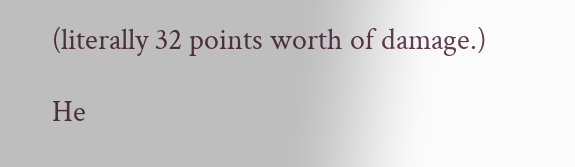(literally 32 points worth of damage.)

He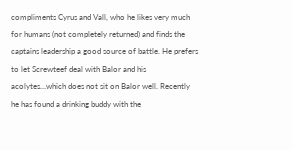compliments Cyrus and Vall, who he likes very much for humans (not completely returned) and finds the captains leadership a good source of battle. He prefers to let Screwteef deal with Balor and his acolytes…which does not sit on Balor well. Recently he has found a drinking buddy with the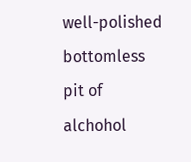well-polished bottomless pit of alchohol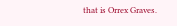that is Orrex Graves.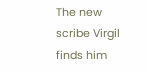The new scribe Virgil finds him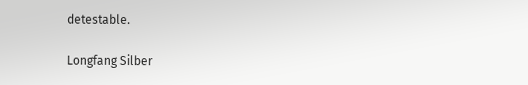detestable.

Longfang Silber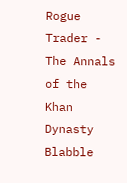Rogue Trader - The Annals of the Khan Dynasty Blabble